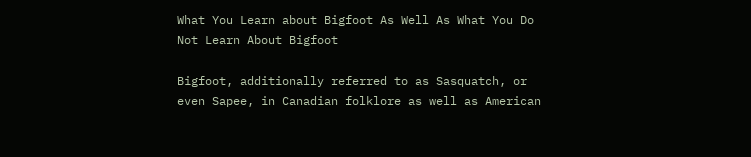What You Learn about Bigfoot As Well As What You Do Not Learn About Bigfoot

Bigfoot, additionally referred to as Sasquatch, or even Sapee, in Canadian folklore as well as American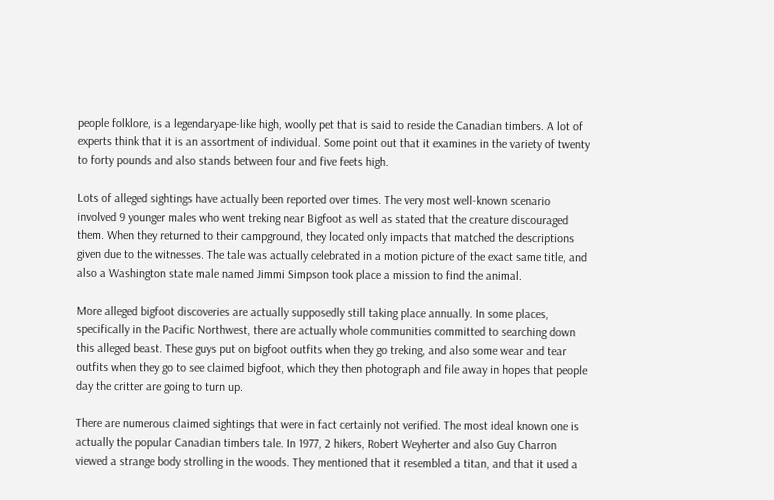people folklore, is a legendaryape-like high, woolly pet that is said to reside the Canadian timbers. A lot of experts think that it is an assortment of individual. Some point out that it examines in the variety of twenty to forty pounds and also stands between four and five feets high.

Lots of alleged sightings have actually been reported over times. The very most well-known scenario involved 9 younger males who went treking near Bigfoot as well as stated that the creature discouraged them. When they returned to their campground, they located only impacts that matched the descriptions given due to the witnesses. The tale was actually celebrated in a motion picture of the exact same title, and also a Washington state male named Jimmi Simpson took place a mission to find the animal.

More alleged bigfoot discoveries are actually supposedly still taking place annually. In some places, specifically in the Pacific Northwest, there are actually whole communities committed to searching down this alleged beast. These guys put on bigfoot outfits when they go treking, and also some wear and tear outfits when they go to see claimed bigfoot, which they then photograph and file away in hopes that people day the critter are going to turn up.

There are numerous claimed sightings that were in fact certainly not verified. The most ideal known one is actually the popular Canadian timbers tale. In 1977, 2 hikers, Robert Weyherter and also Guy Charron viewed a strange body strolling in the woods. They mentioned that it resembled a titan, and that it used a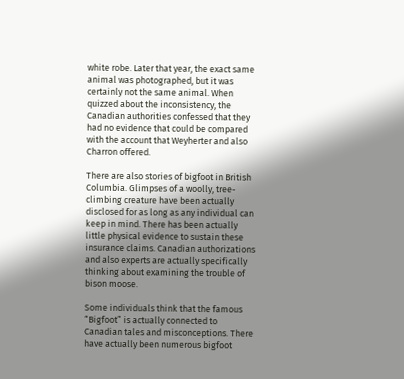white robe. Later that year, the exact same animal was photographed, but it was certainly not the same animal. When quizzed about the inconsistency, the Canadian authorities confessed that they had no evidence that could be compared with the account that Weyherter and also Charron offered.

There are also stories of bigfoot in British Columbia. Glimpses of a woolly, tree-climbing creature have been actually disclosed for as long as any individual can keep in mind. There has been actually little physical evidence to sustain these insurance claims. Canadian authorizations and also experts are actually specifically thinking about examining the trouble of bison moose.

Some individuals think that the famous “Bigfoot” is actually connected to Canadian tales and misconceptions. There have actually been numerous bigfoot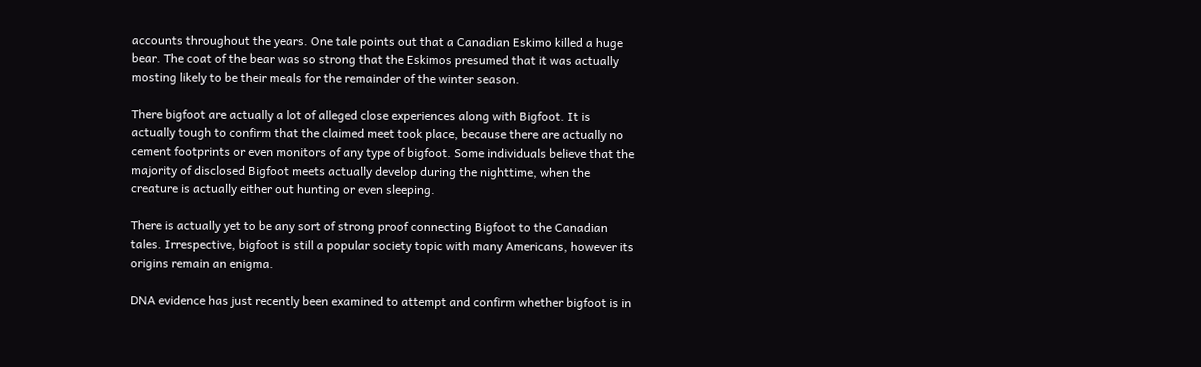accounts throughout the years. One tale points out that a Canadian Eskimo killed a huge bear. The coat of the bear was so strong that the Eskimos presumed that it was actually mosting likely to be their meals for the remainder of the winter season.

There bigfoot are actually a lot of alleged close experiences along with Bigfoot. It is actually tough to confirm that the claimed meet took place, because there are actually no cement footprints or even monitors of any type of bigfoot. Some individuals believe that the majority of disclosed Bigfoot meets actually develop during the nighttime, when the creature is actually either out hunting or even sleeping.

There is actually yet to be any sort of strong proof connecting Bigfoot to the Canadian tales. Irrespective, bigfoot is still a popular society topic with many Americans, however its origins remain an enigma.

DNA evidence has just recently been examined to attempt and confirm whether bigfoot is in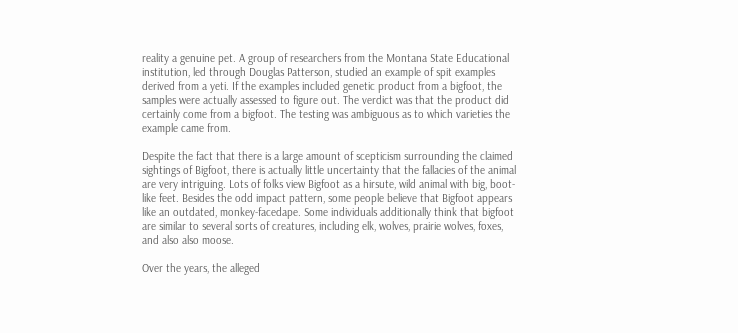reality a genuine pet. A group of researchers from the Montana State Educational institution, led through Douglas Patterson, studied an example of spit examples derived from a yeti. If the examples included genetic product from a bigfoot, the samples were actually assessed to figure out. The verdict was that the product did certainly come from a bigfoot. The testing was ambiguous as to which varieties the example came from.

Despite the fact that there is a large amount of scepticism surrounding the claimed sightings of Bigfoot, there is actually little uncertainty that the fallacies of the animal are very intriguing. Lots of folks view Bigfoot as a hirsute, wild animal with big, boot-like feet. Besides the odd impact pattern, some people believe that Bigfoot appears like an outdated, monkey-facedape. Some individuals additionally think that bigfoot are similar to several sorts of creatures, including elk, wolves, prairie wolves, foxes, and also also moose.

Over the years, the alleged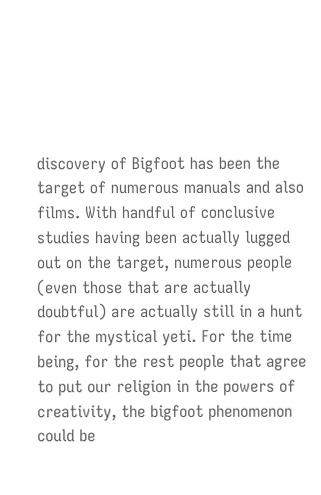discovery of Bigfoot has been the target of numerous manuals and also films. With handful of conclusive studies having been actually lugged out on the target, numerous people (even those that are actually doubtful) are actually still in a hunt for the mystical yeti. For the time being, for the rest people that agree to put our religion in the powers of creativity, the bigfoot phenomenon could be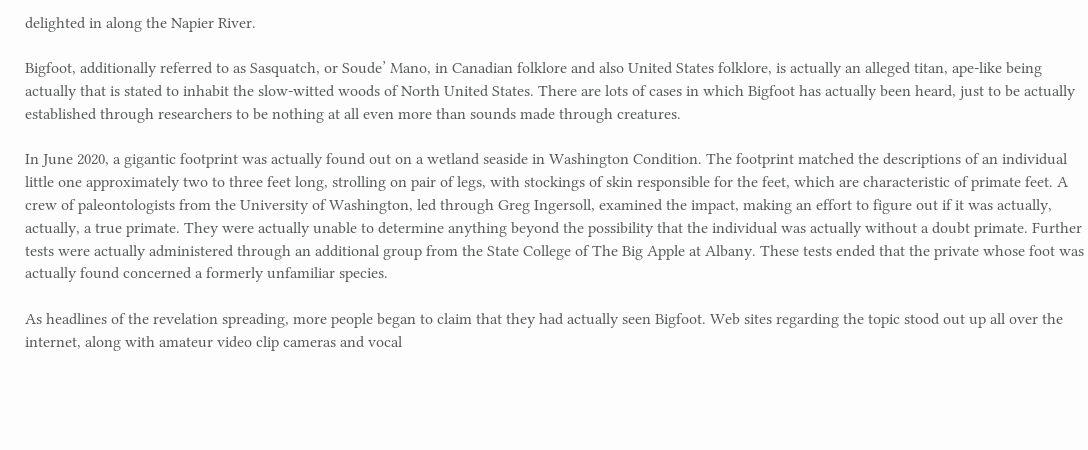delighted in along the Napier River.

Bigfoot, additionally referred to as Sasquatch, or Soude’ Mano, in Canadian folklore and also United States folklore, is actually an alleged titan, ape-like being actually that is stated to inhabit the slow-witted woods of North United States. There are lots of cases in which Bigfoot has actually been heard, just to be actually established through researchers to be nothing at all even more than sounds made through creatures.

In June 2020, a gigantic footprint was actually found out on a wetland seaside in Washington Condition. The footprint matched the descriptions of an individual little one approximately two to three feet long, strolling on pair of legs, with stockings of skin responsible for the feet, which are characteristic of primate feet. A crew of paleontologists from the University of Washington, led through Greg Ingersoll, examined the impact, making an effort to figure out if it was actually, actually, a true primate. They were actually unable to determine anything beyond the possibility that the individual was actually without a doubt primate. Further tests were actually administered through an additional group from the State College of The Big Apple at Albany. These tests ended that the private whose foot was actually found concerned a formerly unfamiliar species.

As headlines of the revelation spreading, more people began to claim that they had actually seen Bigfoot. Web sites regarding the topic stood out up all over the internet, along with amateur video clip cameras and vocal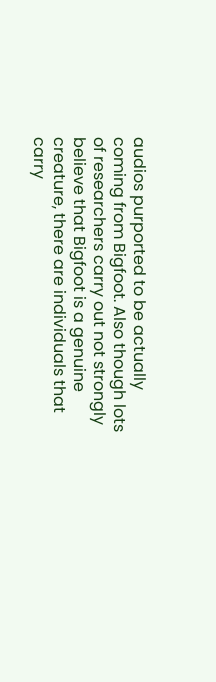audios purported to be actually coming from Bigfoot. Also though lots of researchers carry out not strongly believe that Bigfoot is a genuine creature, there are individuals that carry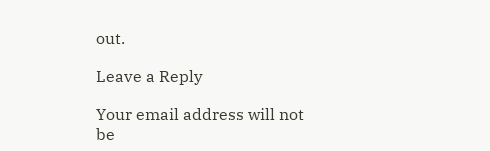out.

Leave a Reply

Your email address will not be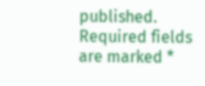published. Required fields are marked *